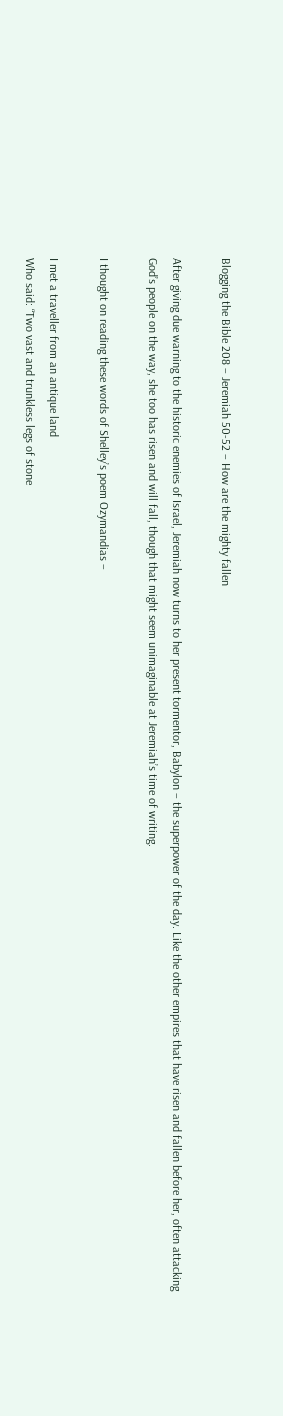Blogging the Bible 208 – Jeremiah 50-52 – How are the mighty fallen

After giving due warning to the historic enemies of Israel, Jeremiah now turns to her present tormentor, Babylon – the superpower of the day. Like the other empires that have risen and fallen before her, often attacking God’s people on the way, she too has risen and will fall, though that might seem unimaginable at Jeremiah’s time of writing.

I thought on reading these words of Shelley’s poem Ozymandias –

I met a traveller from an antique land
Who said: “Two vast and trunkless legs of stone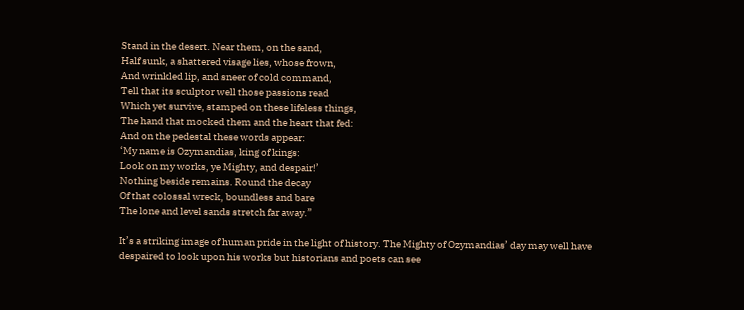Stand in the desert. Near them, on the sand,
Half sunk, a shattered visage lies, whose frown,
And wrinkled lip, and sneer of cold command,
Tell that its sculptor well those passions read
Which yet survive, stamped on these lifeless things,
The hand that mocked them and the heart that fed:
And on the pedestal these words appear:
‘My name is Ozymandias, king of kings:
Look on my works, ye Mighty, and despair!’
Nothing beside remains. Round the decay
Of that colossal wreck, boundless and bare
The lone and level sands stretch far away.”

It’s a striking image of human pride in the light of history. The Mighty of Ozymandias’ day may well have despaired to look upon his works but historians and poets can see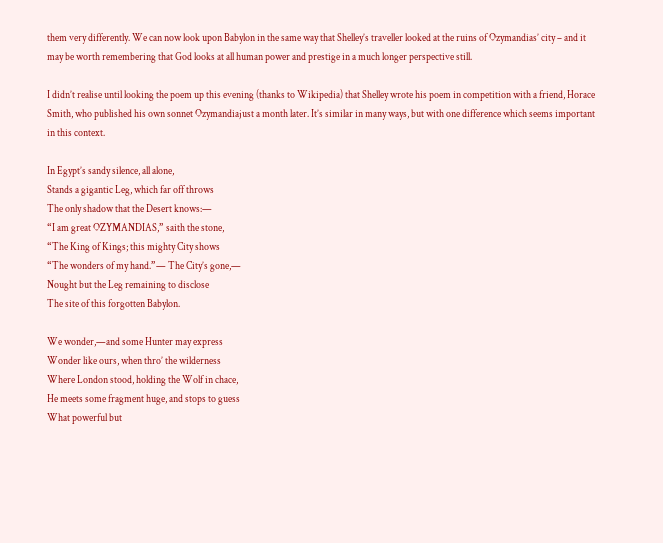them very differently. We can now look upon Babylon in the same way that Shelley’s traveller looked at the ruins of Ozymandias’ city – and it may be worth remembering that God looks at all human power and prestige in a much longer perspective still.

I didn’t realise until looking the poem up this evening (thanks to Wikipedia) that Shelley wrote his poem in competition with a friend, Horace Smith, who published his own sonnet Ozymandiajust a month later. It’s similar in many ways, but with one difference which seems important in this context.

In Egypt’s sandy silence, all alone,
Stands a gigantic Leg, which far off throws
The only shadow that the Desert knows:—
“I am great OZYMANDIAS,” saith the stone,
“The King of Kings; this mighty City shows
“The wonders of my hand.”— The City’s gone,—
Nought but the Leg remaining to disclose
The site of this forgotten Babylon.

We wonder,—and some Hunter may express
Wonder like ours, when thro’ the wilderness
Where London stood, holding the Wolf in chace,
He meets some fragment huge, and stops to guess
What powerful but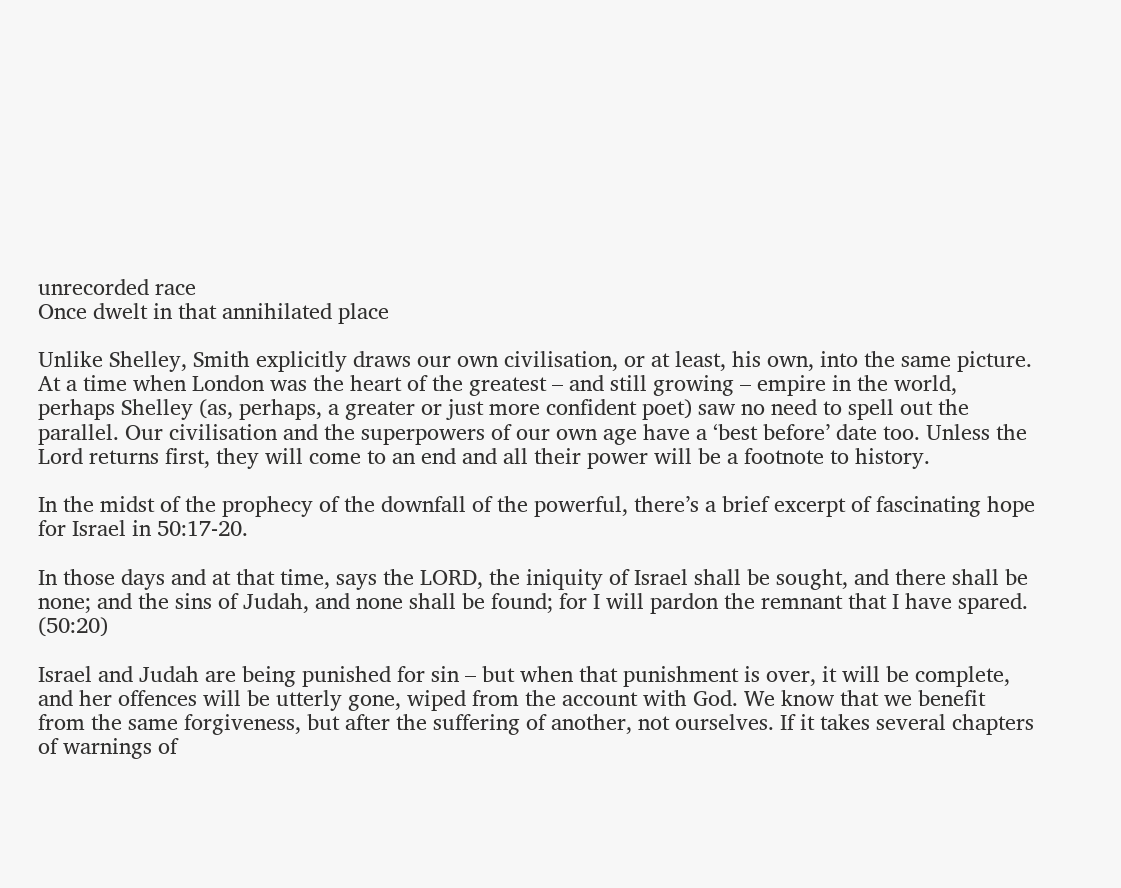unrecorded race
Once dwelt in that annihilated place

Unlike Shelley, Smith explicitly draws our own civilisation, or at least, his own, into the same picture. At a time when London was the heart of the greatest – and still growing – empire in the world, perhaps Shelley (as, perhaps, a greater or just more confident poet) saw no need to spell out the parallel. Our civilisation and the superpowers of our own age have a ‘best before’ date too. Unless the Lord returns first, they will come to an end and all their power will be a footnote to history.

In the midst of the prophecy of the downfall of the powerful, there’s a brief excerpt of fascinating hope for Israel in 50:17-20.

In those days and at that time, says the LORD, the iniquity of Israel shall be sought, and there shall be none; and the sins of Judah, and none shall be found; for I will pardon the remnant that I have spared. (50:20)

Israel and Judah are being punished for sin – but when that punishment is over, it will be complete, and her offences will be utterly gone, wiped from the account with God. We know that we benefit from the same forgiveness, but after the suffering of another, not ourselves. If it takes several chapters of warnings of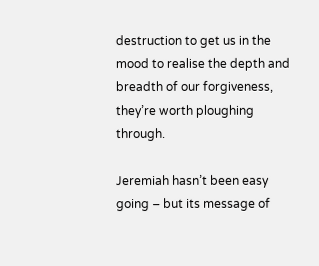destruction to get us in the mood to realise the depth and breadth of our forgiveness, they’re worth ploughing through.

Jeremiah hasn’t been easy going – but its message of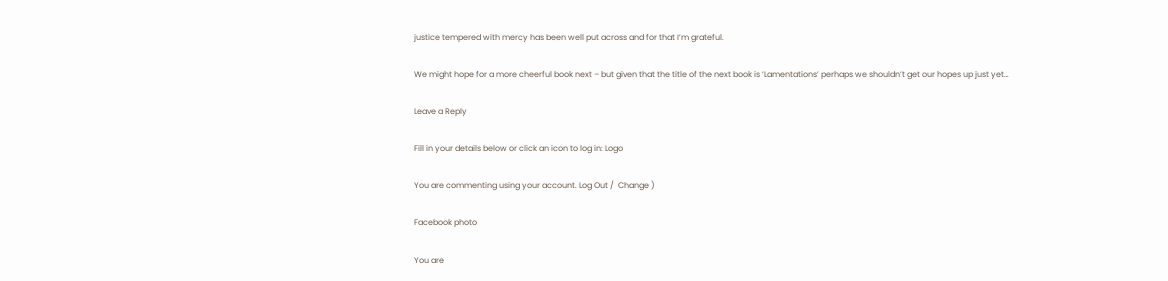justice tempered with mercy has been well put across and for that I’m grateful.

We might hope for a more cheerful book next – but given that the title of the next book is ‘Lamentations’ perhaps we shouldn’t get our hopes up just yet…

Leave a Reply

Fill in your details below or click an icon to log in: Logo

You are commenting using your account. Log Out /  Change )

Facebook photo

You are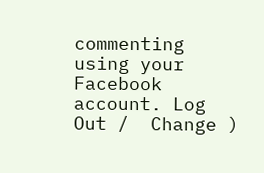commenting using your Facebook account. Log Out /  Change )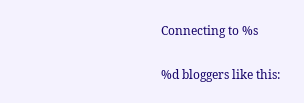Connecting to %s

%d bloggers like this: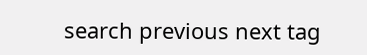search previous next tag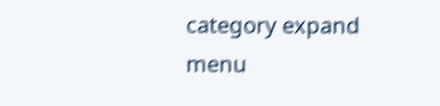category expand menu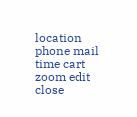location phone mail time cart zoom edit close